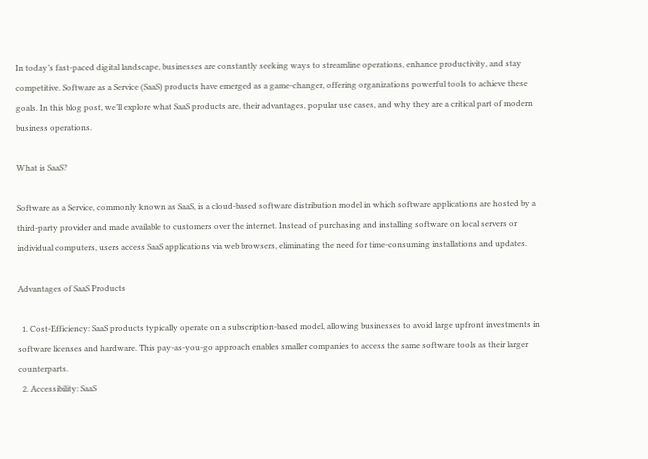In today’s fast-paced digital landscape, businesses are constantly seeking ways to streamline operations, enhance productivity, and stay competitive. Software as a Service (SaaS) products have emerged as a game-changer, offering organizations powerful tools to achieve these goals. In this blog post, we’ll explore what SaaS products are, their advantages, popular use cases, and why they are a critical part of modern business operations.

What is SaaS?

Software as a Service, commonly known as SaaS, is a cloud-based software distribution model in which software applications are hosted by a third-party provider and made available to customers over the internet. Instead of purchasing and installing software on local servers or individual computers, users access SaaS applications via web browsers, eliminating the need for time-consuming installations and updates.

Advantages of SaaS Products

  1. Cost-Efficiency: SaaS products typically operate on a subscription-based model, allowing businesses to avoid large upfront investments in software licenses and hardware. This pay-as-you-go approach enables smaller companies to access the same software tools as their larger counterparts.
  2. Accessibility: SaaS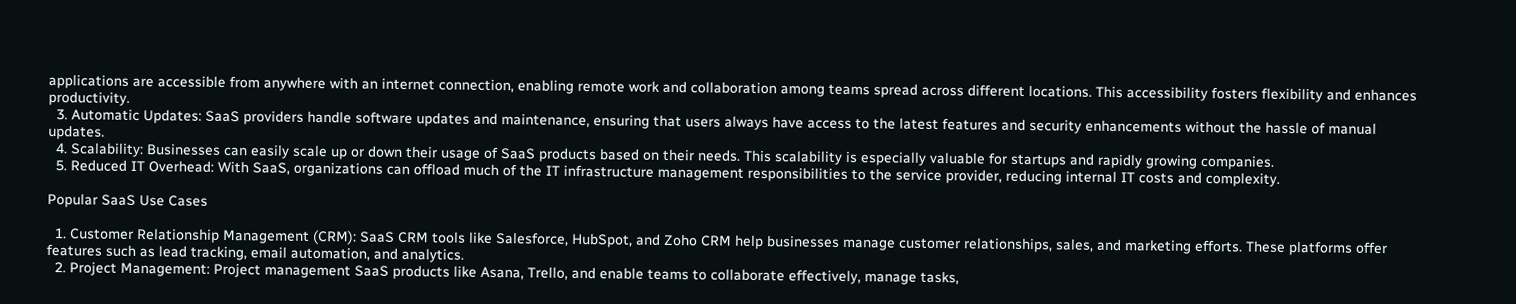applications are accessible from anywhere with an internet connection, enabling remote work and collaboration among teams spread across different locations. This accessibility fosters flexibility and enhances productivity.
  3. Automatic Updates: SaaS providers handle software updates and maintenance, ensuring that users always have access to the latest features and security enhancements without the hassle of manual updates.
  4. Scalability: Businesses can easily scale up or down their usage of SaaS products based on their needs. This scalability is especially valuable for startups and rapidly growing companies.
  5. Reduced IT Overhead: With SaaS, organizations can offload much of the IT infrastructure management responsibilities to the service provider, reducing internal IT costs and complexity.

Popular SaaS Use Cases

  1. Customer Relationship Management (CRM): SaaS CRM tools like Salesforce, HubSpot, and Zoho CRM help businesses manage customer relationships, sales, and marketing efforts. These platforms offer features such as lead tracking, email automation, and analytics.
  2. Project Management: Project management SaaS products like Asana, Trello, and enable teams to collaborate effectively, manage tasks,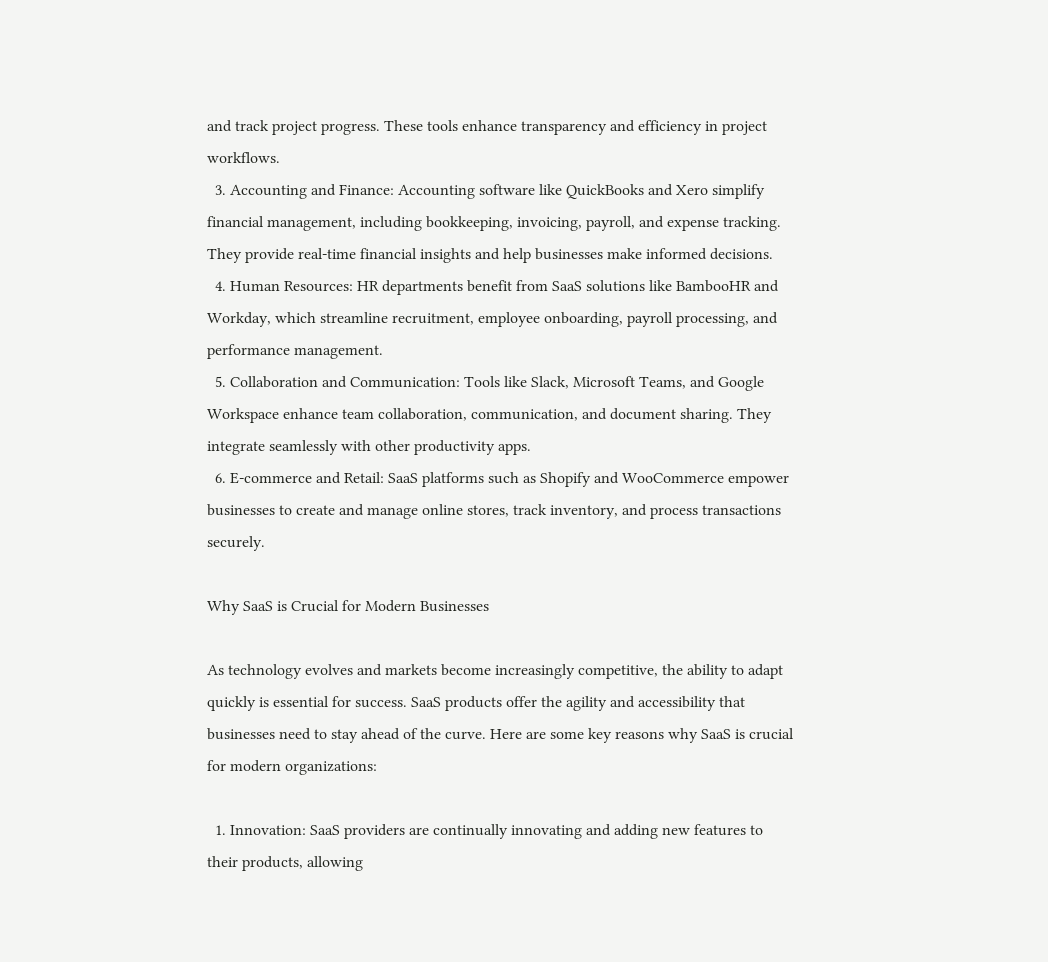and track project progress. These tools enhance transparency and efficiency in project workflows.
  3. Accounting and Finance: Accounting software like QuickBooks and Xero simplify financial management, including bookkeeping, invoicing, payroll, and expense tracking. They provide real-time financial insights and help businesses make informed decisions.
  4. Human Resources: HR departments benefit from SaaS solutions like BambooHR and Workday, which streamline recruitment, employee onboarding, payroll processing, and performance management.
  5. Collaboration and Communication: Tools like Slack, Microsoft Teams, and Google Workspace enhance team collaboration, communication, and document sharing. They integrate seamlessly with other productivity apps.
  6. E-commerce and Retail: SaaS platforms such as Shopify and WooCommerce empower businesses to create and manage online stores, track inventory, and process transactions securely.

Why SaaS is Crucial for Modern Businesses

As technology evolves and markets become increasingly competitive, the ability to adapt quickly is essential for success. SaaS products offer the agility and accessibility that businesses need to stay ahead of the curve. Here are some key reasons why SaaS is crucial for modern organizations:

  1. Innovation: SaaS providers are continually innovating and adding new features to their products, allowing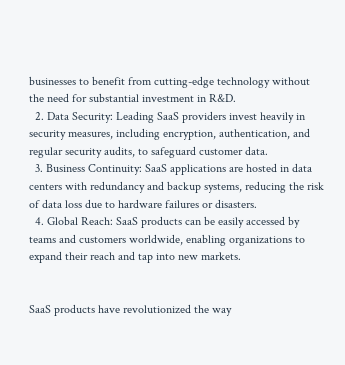businesses to benefit from cutting-edge technology without the need for substantial investment in R&D.
  2. Data Security: Leading SaaS providers invest heavily in security measures, including encryption, authentication, and regular security audits, to safeguard customer data.
  3. Business Continuity: SaaS applications are hosted in data centers with redundancy and backup systems, reducing the risk of data loss due to hardware failures or disasters.
  4. Global Reach: SaaS products can be easily accessed by teams and customers worldwide, enabling organizations to expand their reach and tap into new markets.


SaaS products have revolutionized the way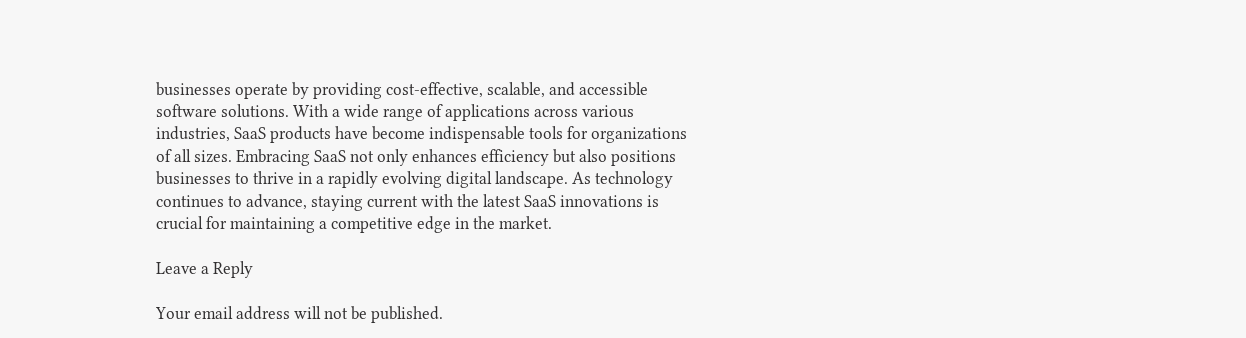businesses operate by providing cost-effective, scalable, and accessible software solutions. With a wide range of applications across various industries, SaaS products have become indispensable tools for organizations of all sizes. Embracing SaaS not only enhances efficiency but also positions businesses to thrive in a rapidly evolving digital landscape. As technology continues to advance, staying current with the latest SaaS innovations is crucial for maintaining a competitive edge in the market.

Leave a Reply

Your email address will not be published.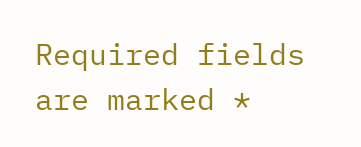Required fields are marked *